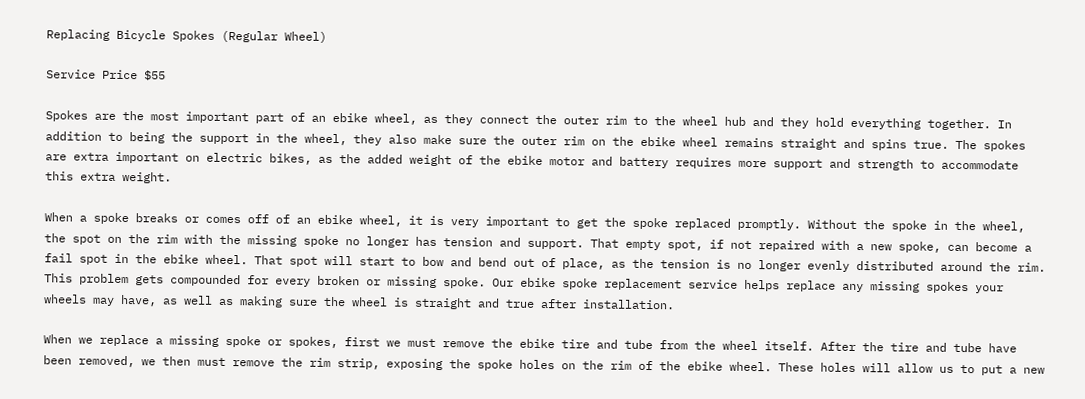Replacing Bicycle Spokes (Regular Wheel)

Service Price $55

Spokes are the most important part of an ebike wheel, as they connect the outer rim to the wheel hub and they hold everything together. In addition to being the support in the wheel, they also make sure the outer rim on the ebike wheel remains straight and spins true. The spokes are extra important on electric bikes, as the added weight of the ebike motor and battery requires more support and strength to accommodate this extra weight.

When a spoke breaks or comes off of an ebike wheel, it is very important to get the spoke replaced promptly. Without the spoke in the wheel, the spot on the rim with the missing spoke no longer has tension and support. That empty spot, if not repaired with a new spoke, can become a fail spot in the ebike wheel. That spot will start to bow and bend out of place, as the tension is no longer evenly distributed around the rim. This problem gets compounded for every broken or missing spoke. Our ebike spoke replacement service helps replace any missing spokes your wheels may have, as well as making sure the wheel is straight and true after installation.

When we replace a missing spoke or spokes, first we must remove the ebike tire and tube from the wheel itself. After the tire and tube have been removed, we then must remove the rim strip, exposing the spoke holes on the rim of the ebike wheel. These holes will allow us to put a new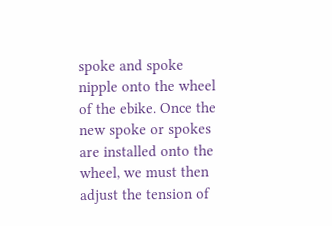spoke and spoke nipple onto the wheel of the ebike. Once the new spoke or spokes are installed onto the wheel, we must then adjust the tension of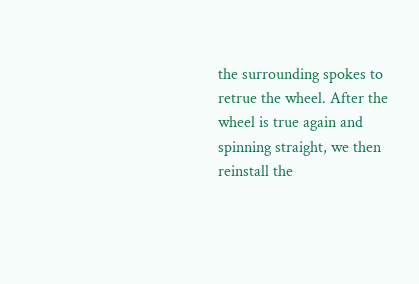the surrounding spokes to retrue the wheel. After the wheel is true again and spinning straight, we then reinstall the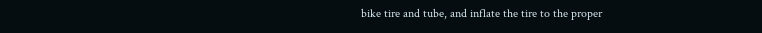bike tire and tube, and inflate the tire to the proper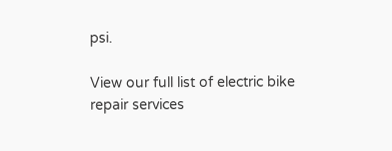psi.

View our full list of electric bike repair services